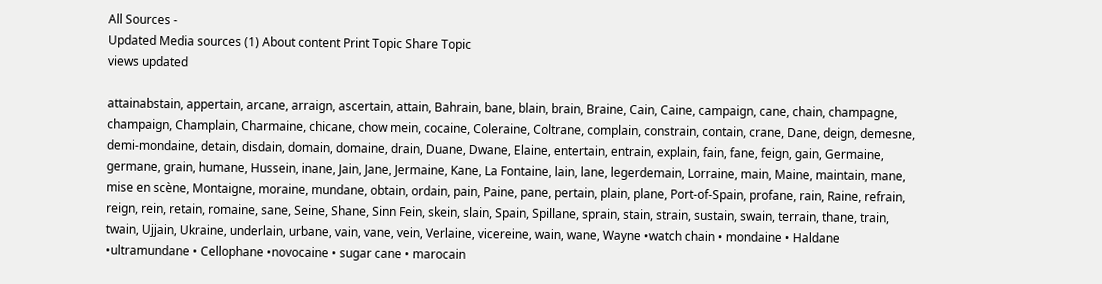All Sources -
Updated Media sources (1) About content Print Topic Share Topic
views updated

attainabstain, appertain, arcane, arraign, ascertain, attain, Bahrain, bane, blain, brain, Braine, Cain, Caine, campaign, cane, chain, champagne, champaign, Champlain, Charmaine, chicane, chow mein, cocaine, Coleraine, Coltrane, complain, constrain, contain, crane, Dane, deign, demesne, demi-mondaine, detain, disdain, domain, domaine, drain, Duane, Dwane, Elaine, entertain, entrain, explain, fain, fane, feign, gain, Germaine, germane, grain, humane, Hussein, inane, Jain, Jane, Jermaine, Kane, La Fontaine, lain, lane, legerdemain, Lorraine, main, Maine, maintain, mane, mise en scène, Montaigne, moraine, mundane, obtain, ordain, pain, Paine, pane, pertain, plain, plane, Port-of-Spain, profane, rain, Raine, refrain, reign, rein, retain, romaine, sane, Seine, Shane, Sinn Fein, skein, slain, Spain, Spillane, sprain, stain, strain, sustain, swain, terrain, thane, train, twain, Ujjain, Ukraine, underlain, urbane, vain, vane, vein, Verlaine, vicereine, wain, wane, Wayne •watch chain • mondaine • Haldane •ultramundane • Cellophane •novocaine • sugar cane • marocain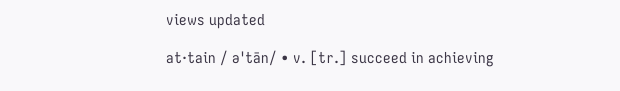views updated

at·tain / əˈtān/ • v. [tr.] succeed in achieving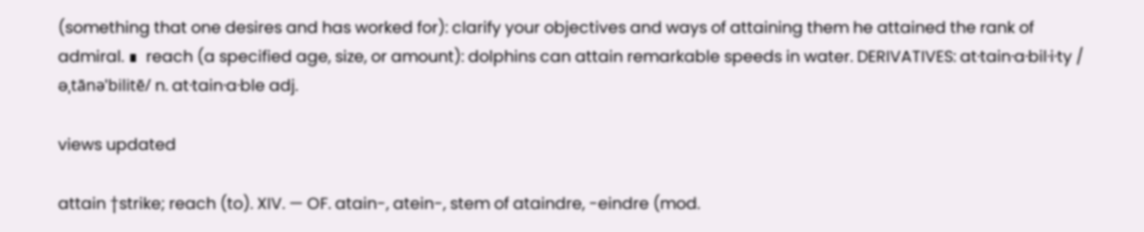(something that one desires and has worked for): clarify your objectives and ways of attaining them he attained the rank of admiral. ∎  reach (a specified age, size, or amount): dolphins can attain remarkable speeds in water. DERIVATIVES: at·tain·a·bil·i·ty / əˌtānəˈbilitē/ n. at·tain·a·ble adj.

views updated

attain †strike; reach (to). XIV. — OF. atain-, atein-, stem of ataindre, -eindre (mod.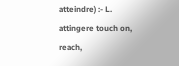atteindre) :- L. attingere touch on, reach,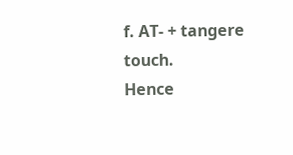f. AT- + tangere touch.
Hence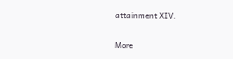attainment XIV.

More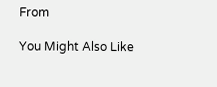From

You Might Also Like